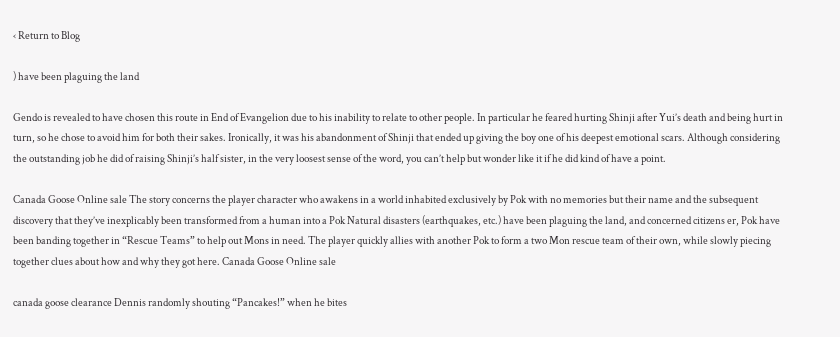‹ Return to Blog

) have been plaguing the land

Gendo is revealed to have chosen this route in End of Evangelion due to his inability to relate to other people. In particular he feared hurting Shinji after Yui’s death and being hurt in turn, so he chose to avoid him for both their sakes. Ironically, it was his abandonment of Shinji that ended up giving the boy one of his deepest emotional scars. Although considering the outstanding job he did of raising Shinji’s half sister, in the very loosest sense of the word, you can’t help but wonder like it if he did kind of have a point.

Canada Goose Online sale The story concerns the player character who awakens in a world inhabited exclusively by Pok with no memories but their name and the subsequent discovery that they’ve inexplicably been transformed from a human into a Pok Natural disasters (earthquakes, etc.) have been plaguing the land, and concerned citizens er, Pok have been banding together in “Rescue Teams” to help out Mons in need. The player quickly allies with another Pok to form a two Mon rescue team of their own, while slowly piecing together clues about how and why they got here. Canada Goose Online sale

canada goose clearance Dennis randomly shouting “Pancakes!” when he bites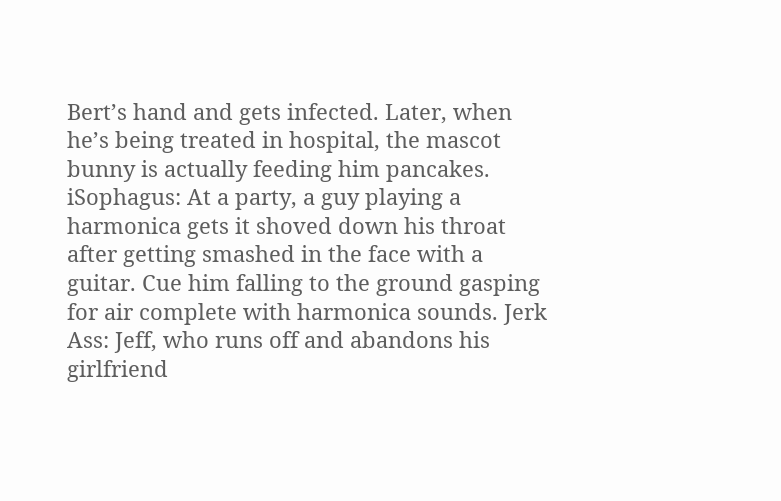Bert’s hand and gets infected. Later, when he’s being treated in hospital, the mascot bunny is actually feeding him pancakes. iSophagus: At a party, a guy playing a harmonica gets it shoved down his throat after getting smashed in the face with a guitar. Cue him falling to the ground gasping for air complete with harmonica sounds. Jerk Ass: Jeff, who runs off and abandons his girlfriend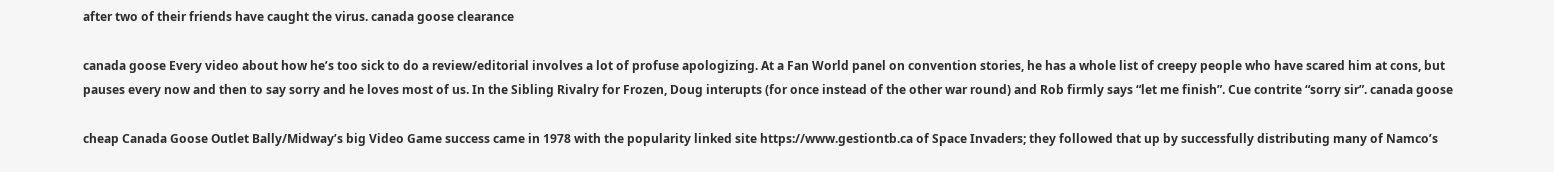after two of their friends have caught the virus. canada goose clearance

canada goose Every video about how he’s too sick to do a review/editorial involves a lot of profuse apologizing. At a Fan World panel on convention stories, he has a whole list of creepy people who have scared him at cons, but pauses every now and then to say sorry and he loves most of us. In the Sibling Rivalry for Frozen, Doug interupts (for once instead of the other war round) and Rob firmly says “let me finish”. Cue contrite “sorry sir”. canada goose

cheap Canada Goose Outlet Bally/Midway’s big Video Game success came in 1978 with the popularity linked site https://www.gestiontb.ca of Space Invaders; they followed that up by successfully distributing many of Namco’s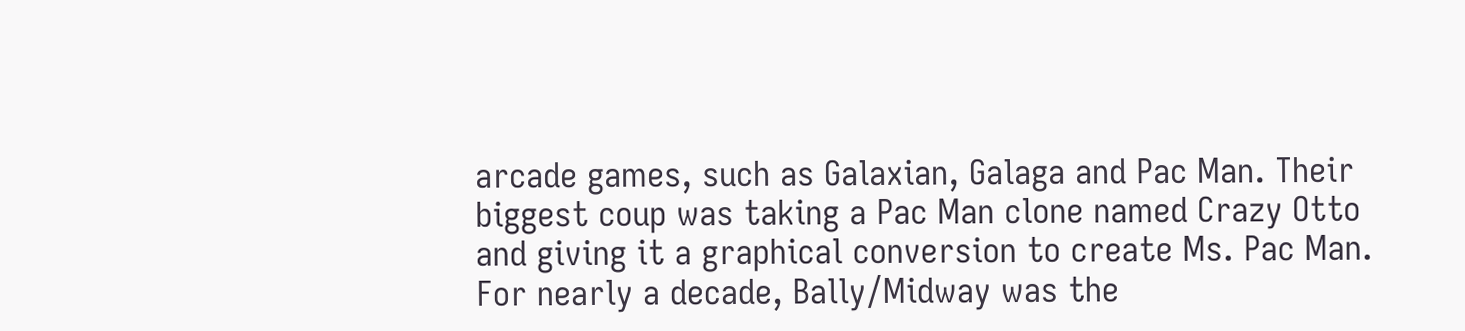arcade games, such as Galaxian, Galaga and Pac Man. Their biggest coup was taking a Pac Man clone named Crazy Otto and giving it a graphical conversion to create Ms. Pac Man. For nearly a decade, Bally/Midway was the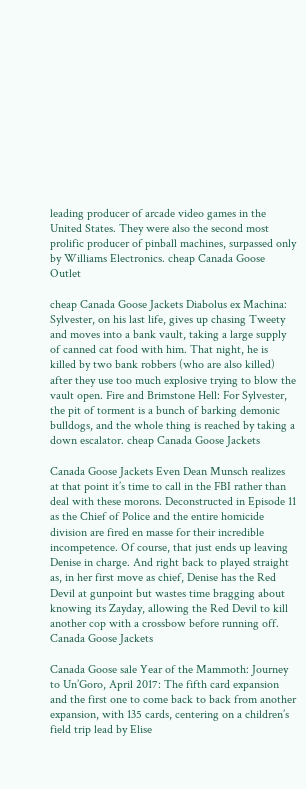leading producer of arcade video games in the United States. They were also the second most prolific producer of pinball machines, surpassed only by Williams Electronics. cheap Canada Goose Outlet

cheap Canada Goose Jackets Diabolus ex Machina: Sylvester, on his last life, gives up chasing Tweety and moves into a bank vault, taking a large supply of canned cat food with him. That night, he is killed by two bank robbers (who are also killed) after they use too much explosive trying to blow the vault open. Fire and Brimstone Hell: For Sylvester, the pit of torment is a bunch of barking demonic bulldogs, and the whole thing is reached by taking a down escalator. cheap Canada Goose Jackets

Canada Goose Jackets Even Dean Munsch realizes at that point it’s time to call in the FBI rather than deal with these morons. Deconstructed in Episode 11 as the Chief of Police and the entire homicide division are fired en masse for their incredible incompetence. Of course, that just ends up leaving Denise in charge. And right back to played straight as, in her first move as chief, Denise has the Red Devil at gunpoint but wastes time bragging about knowing its Zayday, allowing the Red Devil to kill another cop with a crossbow before running off. Canada Goose Jackets

Canada Goose sale Year of the Mammoth: Journey to Un’Goro, April 2017: The fifth card expansion and the first one to come back to back from another expansion, with 135 cards, centering on a children’s field trip lead by Elise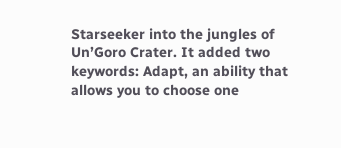Starseeker into the jungles of Un’Goro Crater. It added two keywords: Adapt, an ability that allows you to choose one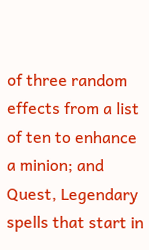of three random effects from a list of ten to enhance a minion; and Quest, Legendary spells that start in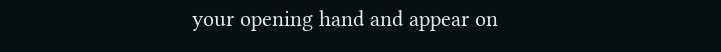your opening hand and appear on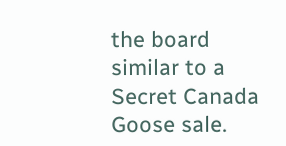the board similar to a Secret Canada Goose sale.